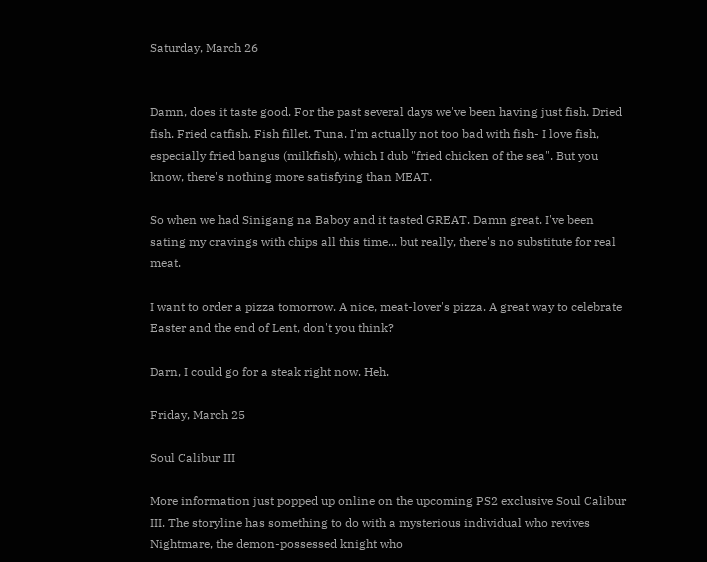Saturday, March 26


Damn, does it taste good. For the past several days we've been having just fish. Dried fish. Fried catfish. Fish fillet. Tuna. I'm actually not too bad with fish- I love fish, especially fried bangus (milkfish), which I dub "fried chicken of the sea". But you know, there's nothing more satisfying than MEAT.

So when we had Sinigang na Baboy and it tasted GREAT. Damn great. I've been sating my cravings with chips all this time... but really, there's no substitute for real meat.

I want to order a pizza tomorrow. A nice, meat-lover's pizza. A great way to celebrate Easter and the end of Lent, don't you think?

Darn, I could go for a steak right now. Heh.

Friday, March 25

Soul Calibur III

More information just popped up online on the upcoming PS2 exclusive Soul Calibur III. The storyline has something to do with a mysterious individual who revives Nightmare, the demon-possessed knight who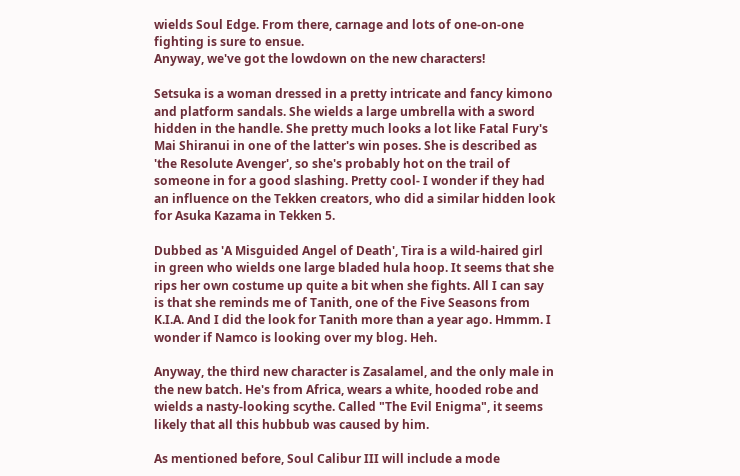wields Soul Edge. From there, carnage and lots of one-on-one fighting is sure to ensue.
Anyway, we've got the lowdown on the new characters!

Setsuka is a woman dressed in a pretty intricate and fancy kimono and platform sandals. She wields a large umbrella with a sword hidden in the handle. She pretty much looks a lot like Fatal Fury's Mai Shiranui in one of the latter's win poses. She is described as 'the Resolute Avenger', so she's probably hot on the trail of someone in for a good slashing. Pretty cool- I wonder if they had an influence on the Tekken creators, who did a similar hidden look for Asuka Kazama in Tekken 5.

Dubbed as 'A Misguided Angel of Death', Tira is a wild-haired girl in green who wields one large bladed hula hoop. It seems that she rips her own costume up quite a bit when she fights. All I can say is that she reminds me of Tanith, one of the Five Seasons from K.I.A. And I did the look for Tanith more than a year ago. Hmmm. I wonder if Namco is looking over my blog. Heh.

Anyway, the third new character is Zasalamel, and the only male in the new batch. He's from Africa, wears a white, hooded robe and wields a nasty-looking scythe. Called "The Evil Enigma", it seems likely that all this hubbub was caused by him.

As mentioned before, Soul Calibur III will include a mode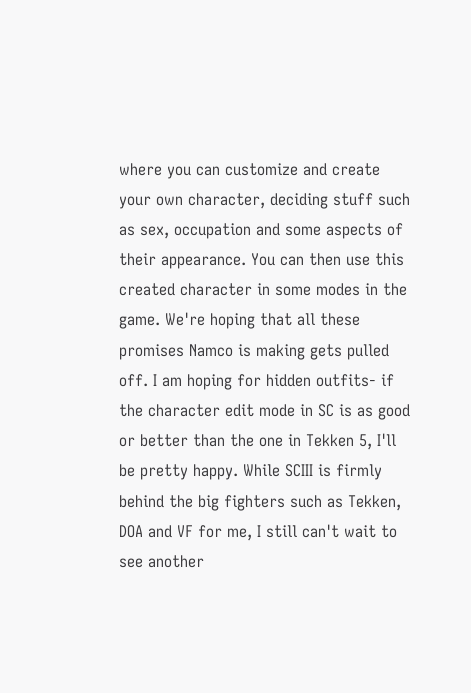where you can customize and create your own character, deciding stuff such as sex, occupation and some aspects of their appearance. You can then use this created character in some modes in the game. We're hoping that all these promises Namco is making gets pulled off. I am hoping for hidden outfits- if the character edit mode in SC is as good or better than the one in Tekken 5, I'll be pretty happy. While SCIII is firmly behind the big fighters such as Tekken, DOA and VF for me, I still can't wait to see another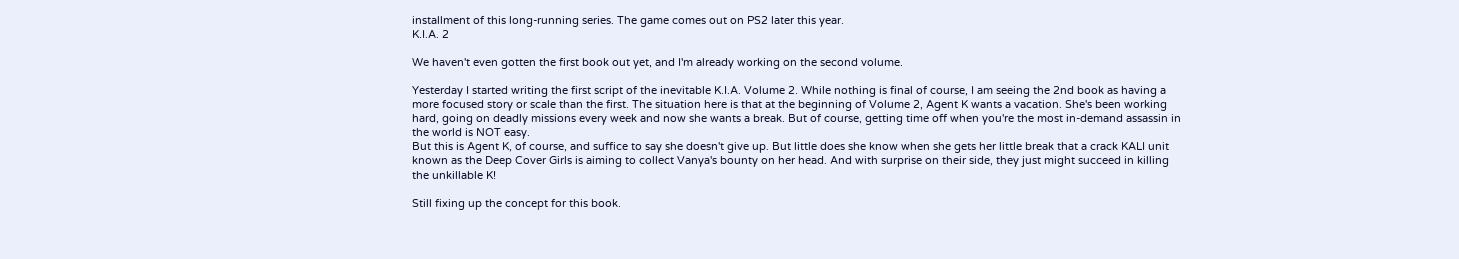installment of this long-running series. The game comes out on PS2 later this year.
K.I.A. 2

We haven't even gotten the first book out yet, and I'm already working on the second volume.

Yesterday I started writing the first script of the inevitable K.I.A. Volume 2. While nothing is final of course, I am seeing the 2nd book as having a more focused story or scale than the first. The situation here is that at the beginning of Volume 2, Agent K wants a vacation. She's been working hard, going on deadly missions every week and now she wants a break. But of course, getting time off when you're the most in-demand assassin in the world is NOT easy.
But this is Agent K, of course, and suffice to say she doesn't give up. But little does she know when she gets her little break that a crack KALI unit known as the Deep Cover Girls is aiming to collect Vanya's bounty on her head. And with surprise on their side, they just might succeed in killing the unkillable K!

Still fixing up the concept for this book.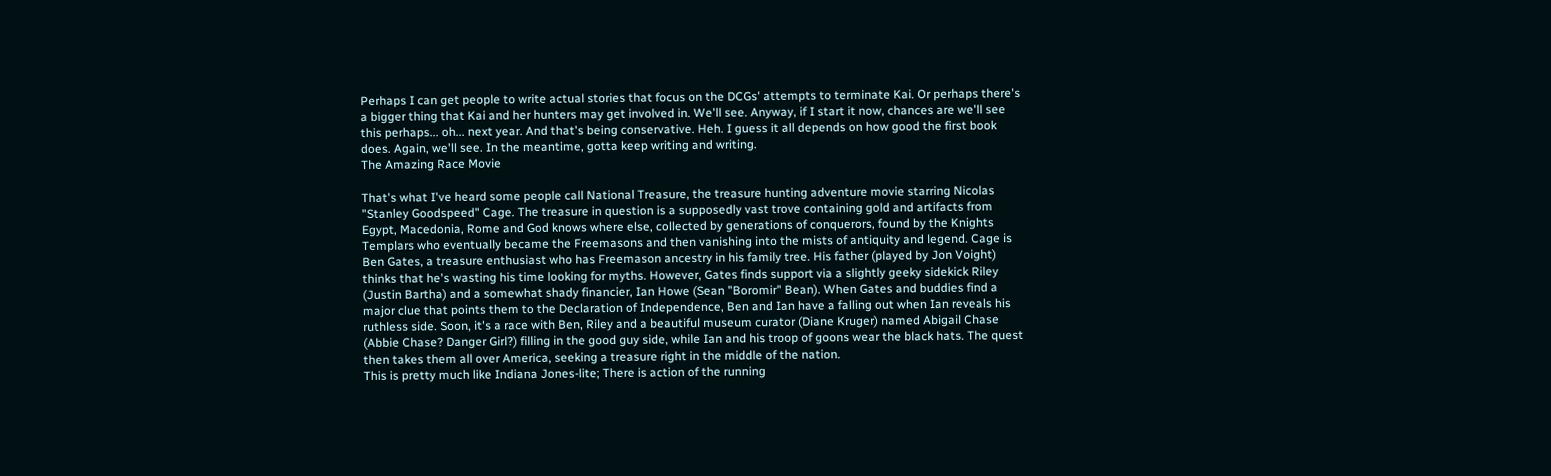Perhaps I can get people to write actual stories that focus on the DCGs' attempts to terminate Kai. Or perhaps there's a bigger thing that Kai and her hunters may get involved in. We'll see. Anyway, if I start it now, chances are we'll see this perhaps... oh... next year. And that's being conservative. Heh. I guess it all depends on how good the first book does. Again, we'll see. In the meantime, gotta keep writing and writing.
The Amazing Race Movie

That's what I've heard some people call National Treasure, the treasure hunting adventure movie starring Nicolas "Stanley Goodspeed" Cage. The treasure in question is a supposedly vast trove containing gold and artifacts from Egypt, Macedonia, Rome and God knows where else, collected by generations of conquerors, found by the Knights Templars who eventually became the Freemasons and then vanishing into the mists of antiquity and legend. Cage is Ben Gates, a treasure enthusiast who has Freemason ancestry in his family tree. His father (played by Jon Voight) thinks that he's wasting his time looking for myths. However, Gates finds support via a slightly geeky sidekick Riley (Justin Bartha) and a somewhat shady financier, Ian Howe (Sean "Boromir" Bean). When Gates and buddies find a major clue that points them to the Declaration of Independence, Ben and Ian have a falling out when Ian reveals his ruthless side. Soon, it's a race with Ben, Riley and a beautiful museum curator (Diane Kruger) named Abigail Chase (Abbie Chase? Danger Girl?) filling in the good guy side, while Ian and his troop of goons wear the black hats. The quest then takes them all over America, seeking a treasure right in the middle of the nation.
This is pretty much like Indiana Jones-lite; There is action of the running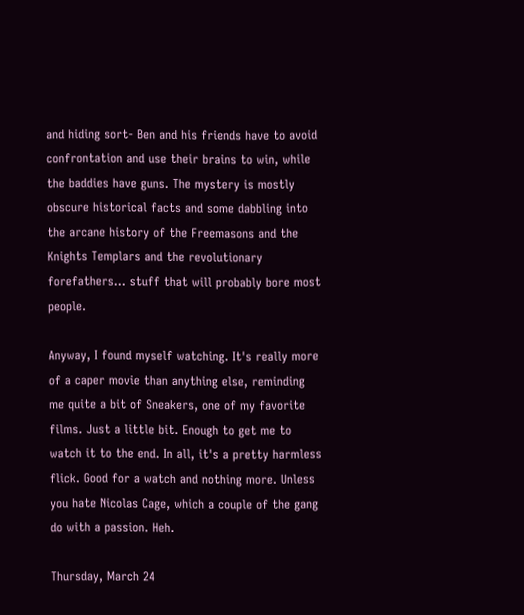and hiding sort- Ben and his friends have to avoid confrontation and use their brains to win, while the baddies have guns. The mystery is mostly obscure historical facts and some dabbling into the arcane history of the Freemasons and the Knights Templars and the revolutionary forefathers... stuff that will probably bore most people.

Anyway, I found myself watching. It's really more of a caper movie than anything else, reminding me quite a bit of Sneakers, one of my favorite films. Just a little bit. Enough to get me to watch it to the end. In all, it's a pretty harmless flick. Good for a watch and nothing more. Unless you hate Nicolas Cage, which a couple of the gang do with a passion. Heh.

Thursday, March 24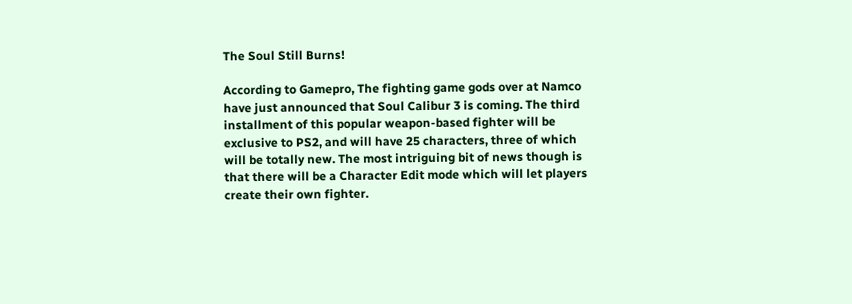The Soul Still Burns!

According to Gamepro, The fighting game gods over at Namco have just announced that Soul Calibur 3 is coming. The third installment of this popular weapon-based fighter will be exclusive to PS2, and will have 25 characters, three of which will be totally new. The most intriguing bit of news though is that there will be a Character Edit mode which will let players create their own fighter.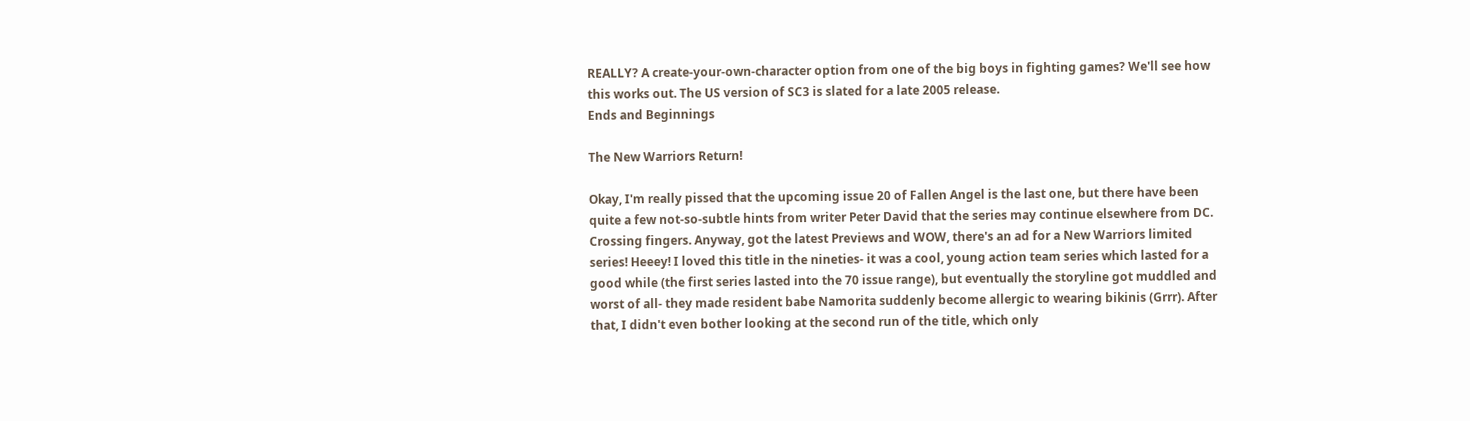REALLY? A create-your-own-character option from one of the big boys in fighting games? We'll see how this works out. The US version of SC3 is slated for a late 2005 release.
Ends and Beginnings

The New Warriors Return!

Okay, I'm really pissed that the upcoming issue 20 of Fallen Angel is the last one, but there have been quite a few not-so-subtle hints from writer Peter David that the series may continue elsewhere from DC. Crossing fingers. Anyway, got the latest Previews and WOW, there's an ad for a New Warriors limited series! Heeey! I loved this title in the nineties- it was a cool, young action team series which lasted for a good while (the first series lasted into the 70 issue range), but eventually the storyline got muddled and worst of all- they made resident babe Namorita suddenly become allergic to wearing bikinis (Grrr). After that, I didn't even bother looking at the second run of the title, which only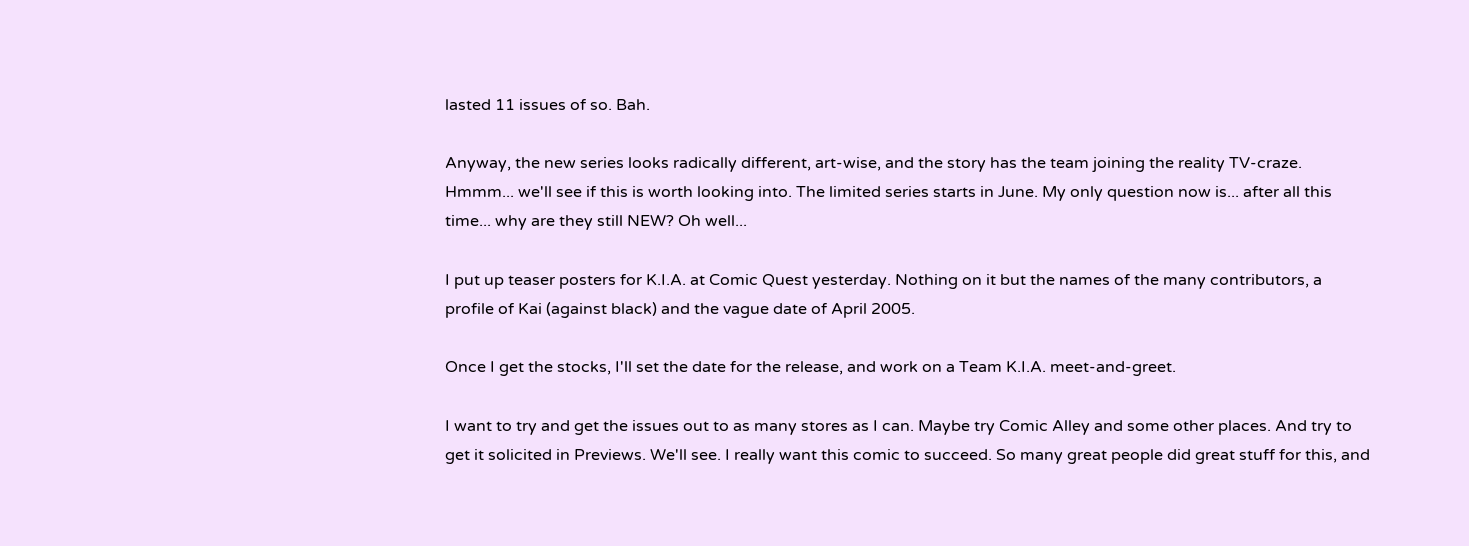lasted 11 issues of so. Bah.

Anyway, the new series looks radically different, art-wise, and the story has the team joining the reality TV-craze. Hmmm... we'll see if this is worth looking into. The limited series starts in June. My only question now is... after all this time... why are they still NEW? Oh well...

I put up teaser posters for K.I.A. at Comic Quest yesterday. Nothing on it but the names of the many contributors, a profile of Kai (against black) and the vague date of April 2005.

Once I get the stocks, I'll set the date for the release, and work on a Team K.I.A. meet-and-greet.

I want to try and get the issues out to as many stores as I can. Maybe try Comic Alley and some other places. And try to get it solicited in Previews. We'll see. I really want this comic to succeed. So many great people did great stuff for this, and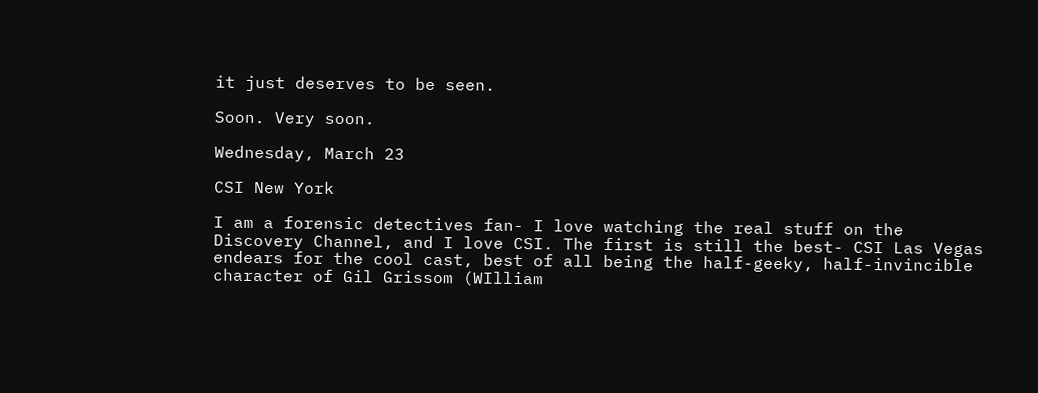it just deserves to be seen.

Soon. Very soon.

Wednesday, March 23

CSI New York

I am a forensic detectives fan- I love watching the real stuff on the Discovery Channel, and I love CSI. The first is still the best- CSI Las Vegas endears for the cool cast, best of all being the half-geeky, half-invincible character of Gil Grissom (WIlliam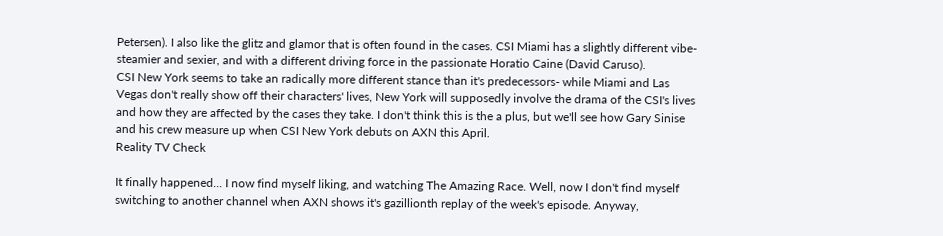Petersen). I also like the glitz and glamor that is often found in the cases. CSI Miami has a slightly different vibe- steamier and sexier, and with a different driving force in the passionate Horatio Caine (David Caruso).
CSI New York seems to take an radically more different stance than it's predecessors- while Miami and Las Vegas don't really show off their characters' lives, New York will supposedly involve the drama of the CSI's lives and how they are affected by the cases they take. I don't think this is the a plus, but we'll see how Gary Sinise and his crew measure up when CSI New York debuts on AXN this April.
Reality TV Check

It finally happened... I now find myself liking, and watching The Amazing Race. Well, now I don't find myself switching to another channel when AXN shows it's gazillionth replay of the week's episode. Anyway,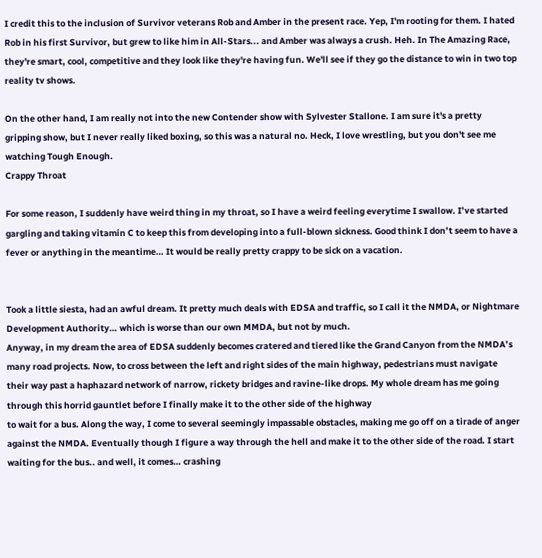I credit this to the inclusion of Survivor veterans Rob and Amber in the present race. Yep, I'm rooting for them. I hated Rob in his first Survivor, but grew to like him in All-Stars... and Amber was always a crush. Heh. In The Amazing Race, they're smart, cool, competitive and they look like they're having fun. We'll see if they go the distance to win in two top reality tv shows.

On the other hand, I am really not into the new Contender show with Sylvester Stallone. I am sure it's a pretty gripping show, but I never really liked boxing, so this was a natural no. Heck, I love wrestling, but you don't see me watching Tough Enough.
Crappy Throat

For some reason, I suddenly have weird thing in my throat, so I have a weird feeling everytime I swallow. I’ve started gargling and taking vitamin C to keep this from developing into a full-blown sickness. Good think I don’t seem to have a fever or anything in the meantime… It would be really pretty crappy to be sick on a vacation.


Took a little siesta, had an awful dream. It pretty much deals with EDSA and traffic, so I call it the NMDA, or Nightmare Development Authority… which is worse than our own MMDA, but not by much.
Anyway, in my dream the area of EDSA suddenly becomes cratered and tiered like the Grand Canyon from the NMDA’s many road projects. Now, to cross between the left and right sides of the main highway, pedestrians must navigate their way past a haphazard network of narrow, rickety bridges and ravine-like drops. My whole dream has me going through this horrid gauntlet before I finally make it to the other side of the highway
to wait for a bus. Along the way, I come to several seemingly impassable obstacles, making me go off on a tirade of anger against the NMDA. Eventually though I figure a way through the hell and make it to the other side of the road. I start waiting for the bus.. and well, it comes… crashing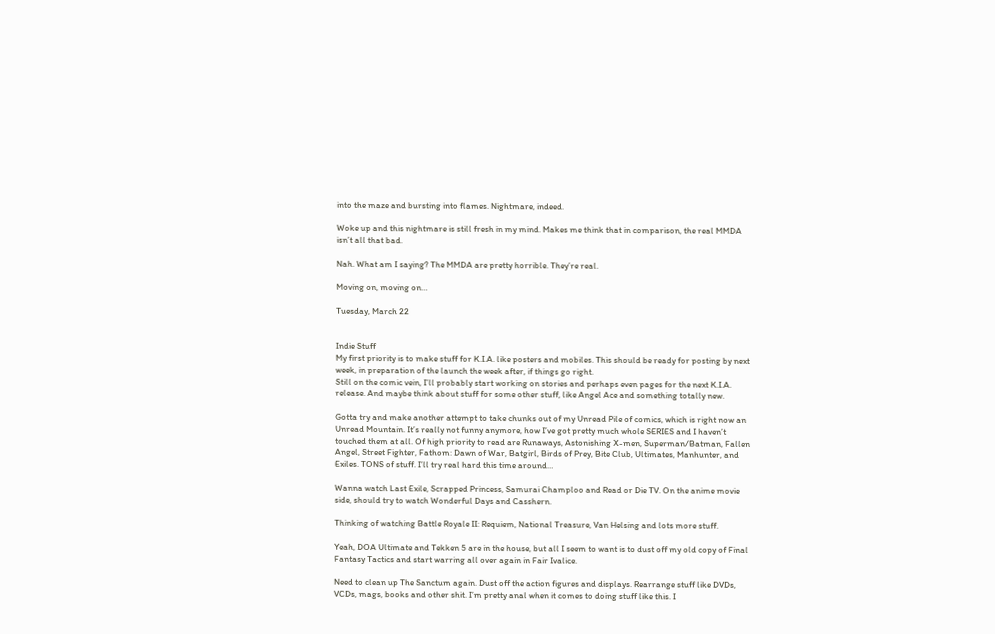into the maze and bursting into flames. Nightmare, indeed.

Woke up and this nightmare is still fresh in my mind. Makes me think that in comparison, the real MMDA isn’t all that bad.

Nah. What am I saying? The MMDA are pretty horrible. They’re real.

Moving on, moving on…

Tuesday, March 22


Indie Stuff
My first priority is to make stuff for K.I.A. like posters and mobiles. This should be ready for posting by next week, in preparation of the launch the week after, if things go right.
Still on the comic vein, I’ll probably start working on stories and perhaps even pages for the next K.I.A. release. And maybe think about stuff for some other stuff, like Angel Ace and something totally new.

Gotta try and make another attempt to take chunks out of my Unread Pile of comics, which is right now an Unread Mountain. It’s really not funny anymore, how I’ve got pretty much whole SERIES and I haven’t touched them at all. Of high priority to read are Runaways, Astonishing X-men, Superman/Batman, Fallen Angel, Street Fighter, Fathom: Dawn of War, Batgirl, Birds of Prey, Bite Club, Ultimates, Manhunter, and Exiles. TONS of stuff. I’ll try real hard this time around…

Wanna watch Last Exile, Scrapped Princess, Samurai Champloo and Read or Die TV. On the anime movie side, should try to watch Wonderful Days and Casshern.

Thinking of watching Battle Royale II: Requiem, National Treasure, Van Helsing and lots more stuff.

Yeah, DOA Ultimate and Tekken 5 are in the house, but all I seem to want is to dust off my old copy of Final Fantasy Tactics and start warring all over again in Fair Ivalice.

Need to clean up The Sanctum again. Dust off the action figures and displays. Rearrange stuff like DVDs, VCDs, mags, books and other shit. I’m pretty anal when it comes to doing stuff like this. I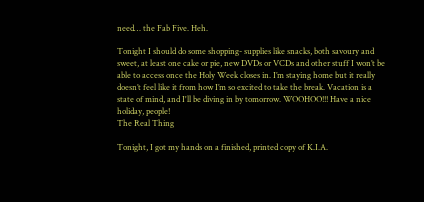need… the Fab Five. Heh.

Tonight I should do some shopping- supplies like snacks, both savoury and sweet, at least one cake or pie, new DVDs or VCDs and other stuff I won’t be able to access once the Holy Week closes in. I’m staying home but it really doesn’t feel like it from how I’m so excited to take the break. Vacation is a state of mind, and I'll be diving in by tomorrow. WOOHOO!!! Have a nice holiday, people!
The Real Thing

Tonight, I got my hands on a finished, printed copy of K.I.A.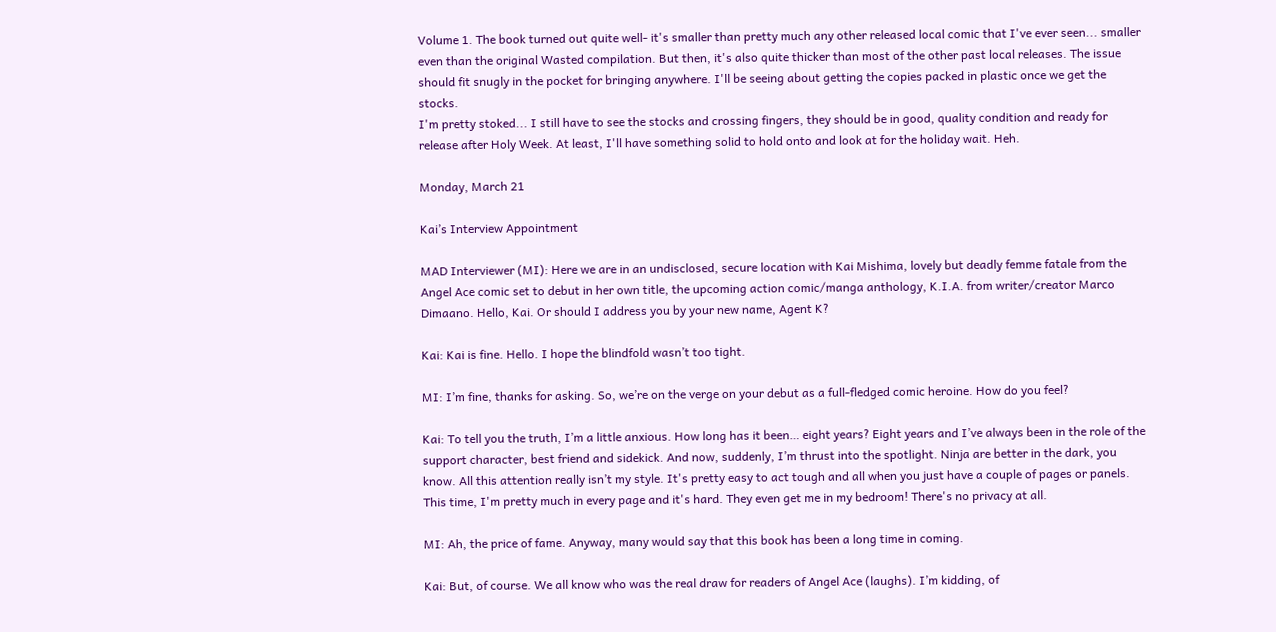Volume 1. The book turned out quite well- it's smaller than pretty much any other released local comic that I've ever seen... smaller even than the original Wasted compilation. But then, it's also quite thicker than most of the other past local releases. The issue should fit snugly in the pocket for bringing anywhere. I'll be seeing about getting the copies packed in plastic once we get the stocks.
I'm pretty stoked... I still have to see the stocks and crossing fingers, they should be in good, quality condition and ready for release after Holy Week. At least, I'll have something solid to hold onto and look at for the holiday wait. Heh.

Monday, March 21

Kai’s Interview Appointment

MAD Interviewer (MI): Here we are in an undisclosed, secure location with Kai Mishima, lovely but deadly femme fatale from the Angel Ace comic set to debut in her own title, the upcoming action comic/manga anthology, K.I.A. from writer/creator Marco Dimaano. Hello, Kai. Or should I address you by your new name, Agent K?

Kai: Kai is fine. Hello. I hope the blindfold wasn’t too tight.

MI: I’m fine, thanks for asking. So, we’re on the verge on your debut as a full-fledged comic heroine. How do you feel?

Kai: To tell you the truth, I’m a little anxious. How long has it been… eight years? Eight years and I’ve always been in the role of the support character, best friend and sidekick. And now, suddenly, I’m thrust into the spotlight. Ninja are better in the dark, you know. All this attention really isn’t my style. It's pretty easy to act tough and all when you just have a couple of pages or panels. This time, I'm pretty much in every page and it's hard. They even get me in my bedroom! There's no privacy at all.

MI: Ah, the price of fame. Anyway, many would say that this book has been a long time in coming.

Kai: But, of course. We all know who was the real draw for readers of Angel Ace (laughs). I’m kidding, of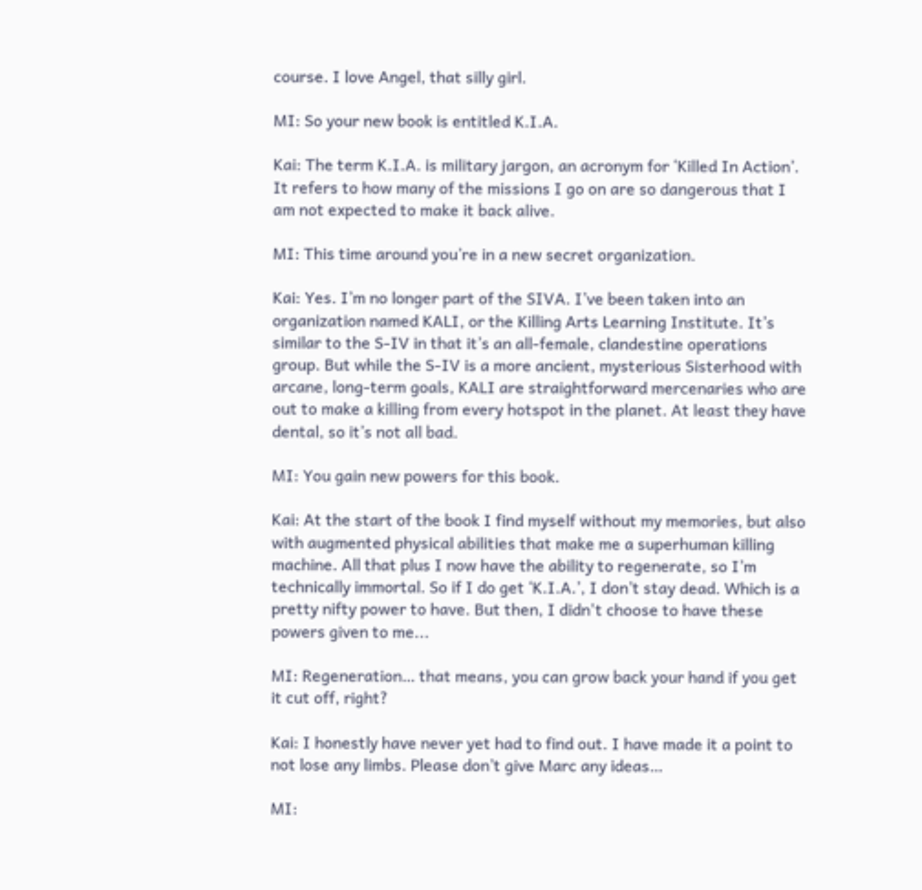course. I love Angel, that silly girl.

MI: So your new book is entitled K.I.A.

Kai: The term K.I.A. is military jargon, an acronym for ‘Killed In Action’. It refers to how many of the missions I go on are so dangerous that I am not expected to make it back alive.

MI: This time around you’re in a new secret organization.

Kai: Yes. I’m no longer part of the SIVA. I’ve been taken into an organization named KALI, or the Killing Arts Learning Institute. It’s similar to the S-IV in that it’s an all-female, clandestine operations group. But while the S-IV is a more ancient, mysterious Sisterhood with arcane, long-term goals, KALI are straightforward mercenaries who are out to make a killing from every hotspot in the planet. At least they have dental, so it’s not all bad.

MI: You gain new powers for this book.

Kai: At the start of the book I find myself without my memories, but also with augmented physical abilities that make me a superhuman killing machine. All that plus I now have the ability to regenerate, so I’m technically immortal. So if I do get ‘K.I.A.’, I don’t stay dead. Which is a pretty nifty power to have. But then, I didn't choose to have these powers given to me...

MI: Regeneration… that means, you can grow back your hand if you get it cut off, right?

Kai: I honestly have never yet had to find out. I have made it a point to not lose any limbs. Please don’t give Marc any ideas…

MI: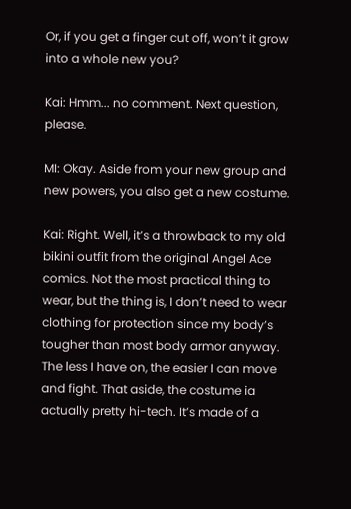Or, if you get a finger cut off, won’t it grow into a whole new you?

Kai: Hmm... no comment. Next question, please.

MI: Okay. Aside from your new group and new powers, you also get a new costume.

Kai: Right. Well, it’s a throwback to my old bikini outfit from the original Angel Ace comics. Not the most practical thing to wear, but the thing is, I don’t need to wear clothing for protection since my body’s tougher than most body armor anyway. The less I have on, the easier I can move and fight. That aside, the costume ia actually pretty hi-tech. It’s made of a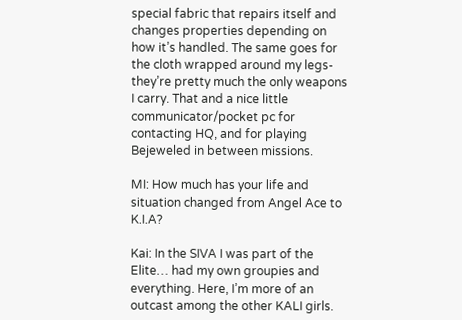special fabric that repairs itself and changes properties depending on how it’s handled. The same goes for the cloth wrapped around my legs- they’re pretty much the only weapons I carry. That and a nice little communicator/pocket pc for contacting HQ, and for playing Bejeweled in between missions.

MI: How much has your life and situation changed from Angel Ace to K.I.A?

Kai: In the SIVA I was part of the Elite… had my own groupies and everything. Here, I’m more of an outcast among the other KALI girls.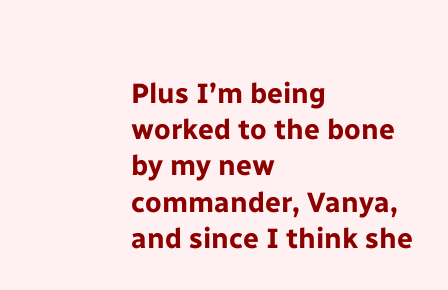Plus I’m being worked to the bone by my new commander, Vanya, and since I think she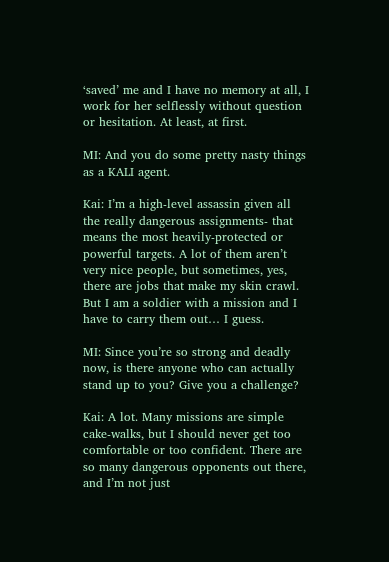‘saved’ me and I have no memory at all, I work for her selflessly without question or hesitation. At least, at first.

MI: And you do some pretty nasty things as a KALI agent.

Kai: I’m a high-level assassin given all the really dangerous assignments- that means the most heavily-protected or powerful targets. A lot of them aren’t very nice people, but sometimes, yes, there are jobs that make my skin crawl. But I am a soldier with a mission and I have to carry them out… I guess.

MI: Since you’re so strong and deadly now, is there anyone who can actually stand up to you? Give you a challenge?

Kai: A lot. Many missions are simple cake-walks, but I should never get too comfortable or too confident. There are so many dangerous opponents out there, and I’m not just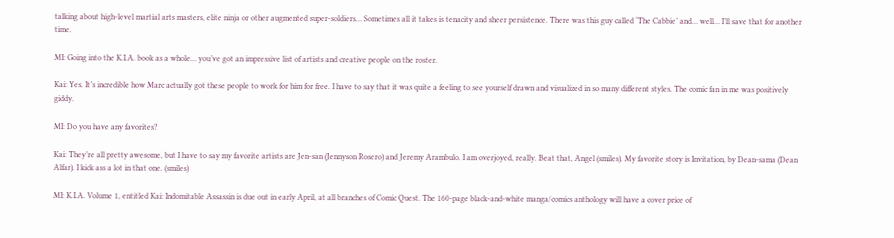talking about high-level martial arts masters, elite ninja or other augmented super-soldiers… Sometimes all it takes is tenacity and sheer persistence. There was this guy called ‘The Cabbie’ and… well… I’ll save that for another time.

MI: Going into the K.I.A. book as a whole… you’ve got an impressive list of artists and creative people on the roster.

Kai: Yes. It’s incredible how Marc actually got these people to work for him for free. I have to say that it was quite a feeling to see yourself drawn and visualized in so many different styles. The comic fan in me was positively giddy.

MI: Do you have any favorites?

Kai: They’re all pretty awesome, but I have to say my favorite artists are Jen-san (Jennyson Rosero) and Jeremy Arambulo. I am overjoyed, really. Beat that, Angel (smiles). My favorite story is Invitation, by Dean-sama (Dean Alfar). I kick ass a lot in that one. (smiles)

MI: K.I.A. Volume 1, entitled Kai: Indomitable Assassin is due out in early April, at all branches of Comic Quest. The 160-page black-and-white manga/comics anthology will have a cover price of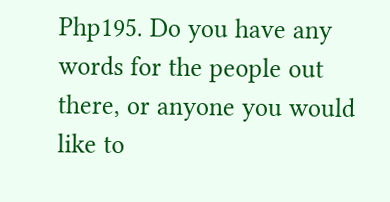Php195. Do you have any words for the people out there, or anyone you would like to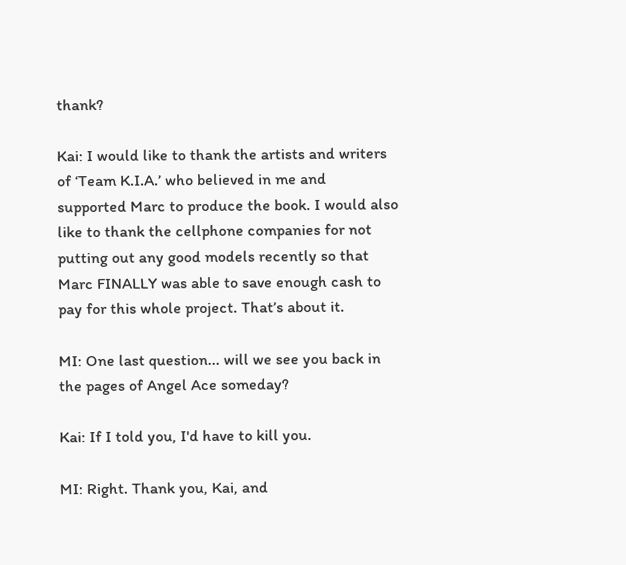thank?

Kai: I would like to thank the artists and writers of ‘Team K.I.A.’ who believed in me and supported Marc to produce the book. I would also like to thank the cellphone companies for not putting out any good models recently so that Marc FINALLY was able to save enough cash to pay for this whole project. That’s about it.

MI: One last question... will we see you back in the pages of Angel Ace someday?

Kai: If I told you, I'd have to kill you.

MI: Right. Thank you, Kai, and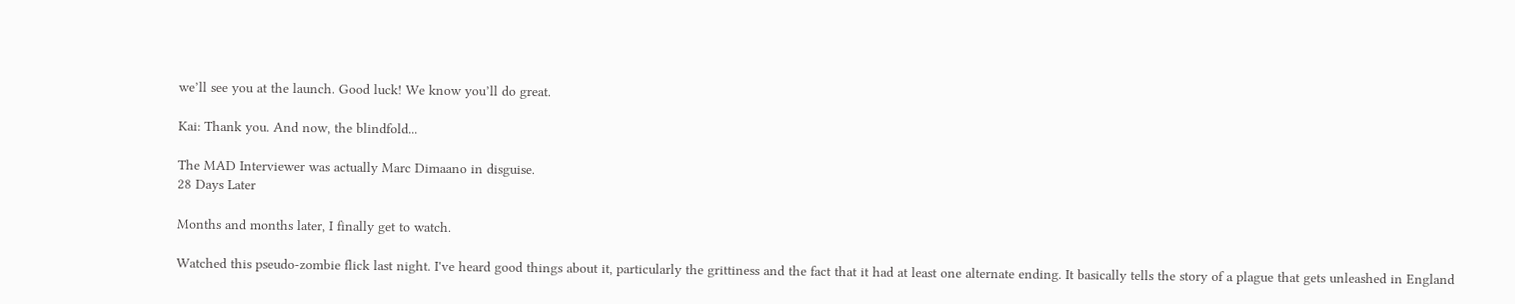we’ll see you at the launch. Good luck! We know you’ll do great.

Kai: Thank you. And now, the blindfold...

The MAD Interviewer was actually Marc Dimaano in disguise.
28 Days Later

Months and months later, I finally get to watch.

Watched this pseudo-zombie flick last night. I've heard good things about it, particularly the grittiness and the fact that it had at least one alternate ending. It basically tells the story of a plague that gets unleashed in England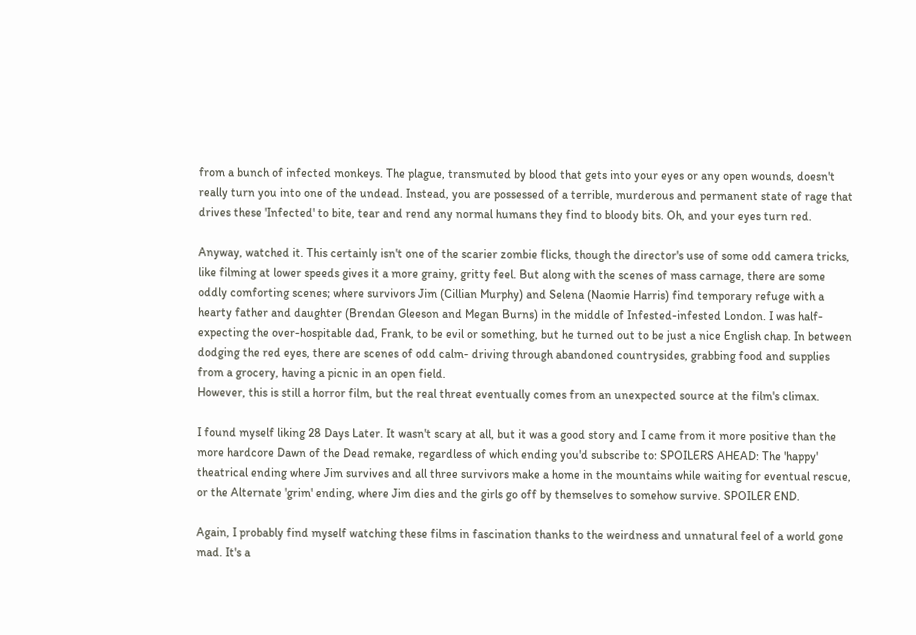from a bunch of infected monkeys. The plague, transmuted by blood that gets into your eyes or any open wounds, doesn't really turn you into one of the undead. Instead, you are possessed of a terrible, murderous and permanent state of rage that drives these 'Infected' to bite, tear and rend any normal humans they find to bloody bits. Oh, and your eyes turn red.

Anyway, watched it. This certainly isn't one of the scarier zombie flicks, though the director's use of some odd camera tricks, like filming at lower speeds gives it a more grainy, gritty feel. But along with the scenes of mass carnage, there are some oddly comforting scenes; where survivors Jim (Cillian Murphy) and Selena (Naomie Harris) find temporary refuge with a hearty father and daughter (Brendan Gleeson and Megan Burns) in the middle of Infested-infested London. I was half-expecting the over-hospitable dad, Frank, to be evil or something, but he turned out to be just a nice English chap. In between dodging the red eyes, there are scenes of odd calm- driving through abandoned countrysides, grabbing food and supplies from a grocery, having a picnic in an open field.
However, this is still a horror film, but the real threat eventually comes from an unexpected source at the film's climax.

I found myself liking 28 Days Later. It wasn't scary at all, but it was a good story and I came from it more positive than the more hardcore Dawn of the Dead remake, regardless of which ending you'd subscribe to: SPOILERS AHEAD: The 'happy' theatrical ending where Jim survives and all three survivors make a home in the mountains while waiting for eventual rescue, or the Alternate 'grim' ending, where Jim dies and the girls go off by themselves to somehow survive. SPOILER END.

Again, I probably find myself watching these films in fascination thanks to the weirdness and unnatural feel of a world gone mad. It's a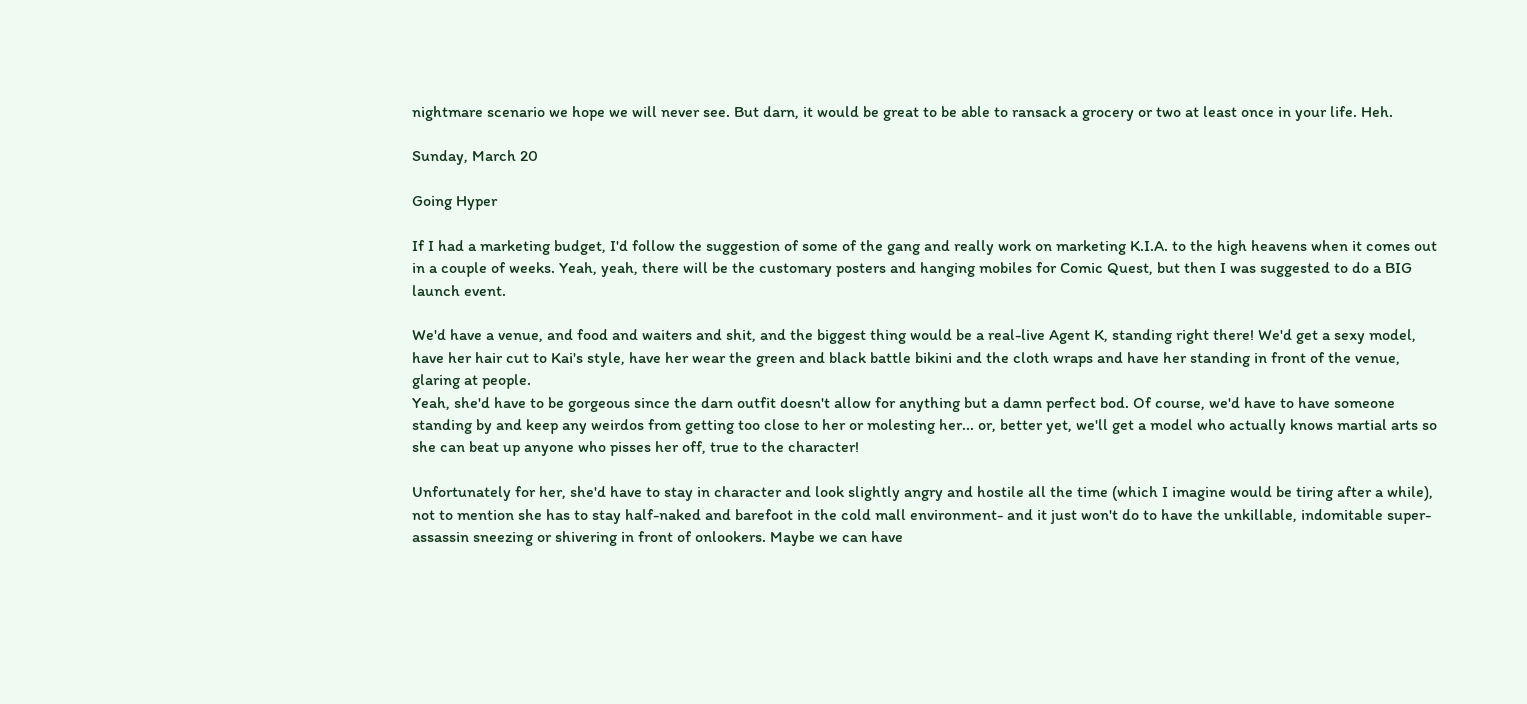nightmare scenario we hope we will never see. But darn, it would be great to be able to ransack a grocery or two at least once in your life. Heh.

Sunday, March 20

Going Hyper

If I had a marketing budget, I'd follow the suggestion of some of the gang and really work on marketing K.I.A. to the high heavens when it comes out in a couple of weeks. Yeah, yeah, there will be the customary posters and hanging mobiles for Comic Quest, but then I was suggested to do a BIG launch event.

We'd have a venue, and food and waiters and shit, and the biggest thing would be a real-live Agent K, standing right there! We'd get a sexy model, have her hair cut to Kai's style, have her wear the green and black battle bikini and the cloth wraps and have her standing in front of the venue, glaring at people.
Yeah, she'd have to be gorgeous since the darn outfit doesn't allow for anything but a damn perfect bod. Of course, we'd have to have someone standing by and keep any weirdos from getting too close to her or molesting her... or, better yet, we'll get a model who actually knows martial arts so she can beat up anyone who pisses her off, true to the character!

Unfortunately for her, she'd have to stay in character and look slightly angry and hostile all the time (which I imagine would be tiring after a while), not to mention she has to stay half-naked and barefoot in the cold mall environment- and it just won't do to have the unkillable, indomitable super-assassin sneezing or shivering in front of onlookers. Maybe we can have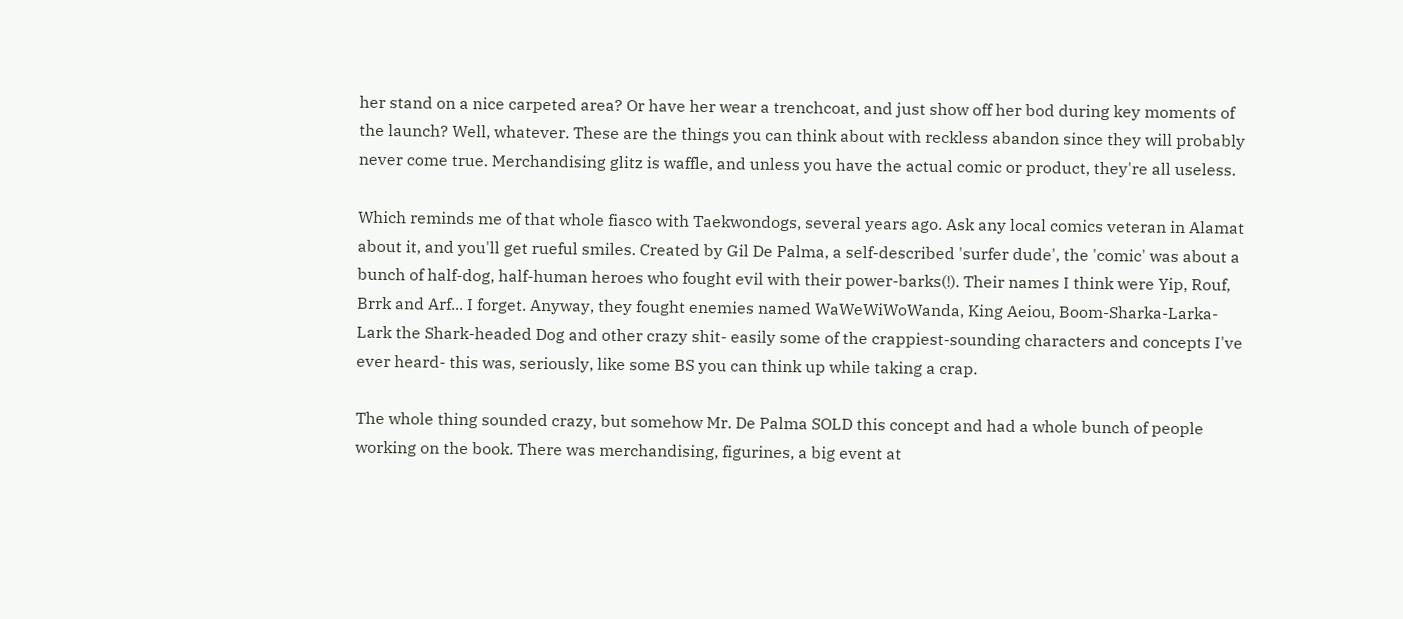her stand on a nice carpeted area? Or have her wear a trenchcoat, and just show off her bod during key moments of the launch? Well, whatever. These are the things you can think about with reckless abandon since they will probably never come true. Merchandising glitz is waffle, and unless you have the actual comic or product, they're all useless.

Which reminds me of that whole fiasco with Taekwondogs, several years ago. Ask any local comics veteran in Alamat about it, and you'll get rueful smiles. Created by Gil De Palma, a self-described 'surfer dude', the 'comic' was about a bunch of half-dog, half-human heroes who fought evil with their power-barks(!). Their names I think were Yip, Rouf, Brrk and Arf... I forget. Anyway, they fought enemies named WaWeWiWoWanda, King Aeiou, Boom-Sharka-Larka-Lark the Shark-headed Dog and other crazy shit- easily some of the crappiest-sounding characters and concepts I've ever heard- this was, seriously, like some BS you can think up while taking a crap.

The whole thing sounded crazy, but somehow Mr. De Palma SOLD this concept and had a whole bunch of people working on the book. There was merchandising, figurines, a big event at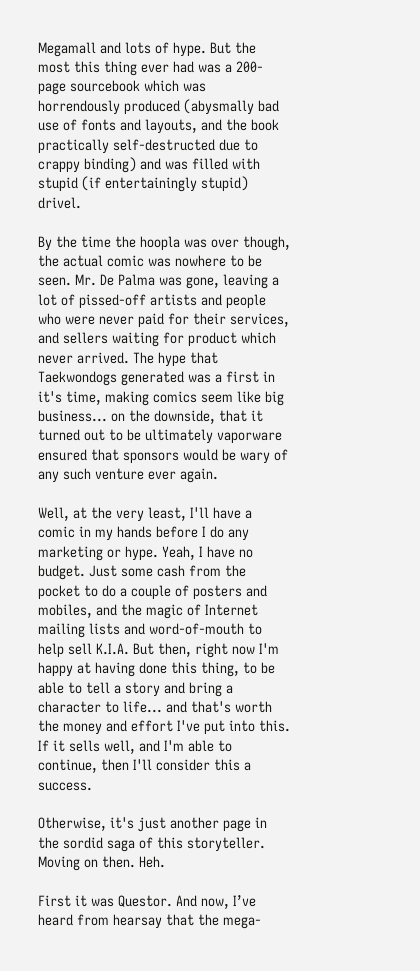Megamall and lots of hype. But the most this thing ever had was a 200-page sourcebook which was horrendously produced (abysmally bad use of fonts and layouts, and the book practically self-destructed due to crappy binding) and was filled with stupid (if entertainingly stupid) drivel.

By the time the hoopla was over though, the actual comic was nowhere to be seen. Mr. De Palma was gone, leaving a lot of pissed-off artists and people who were never paid for their services, and sellers waiting for product which never arrived. The hype that Taekwondogs generated was a first in it's time, making comics seem like big business... on the downside, that it turned out to be ultimately vaporware ensured that sponsors would be wary of any such venture ever again.

Well, at the very least, I'll have a comic in my hands before I do any marketing or hype. Yeah, I have no budget. Just some cash from the pocket to do a couple of posters and mobiles, and the magic of Internet mailing lists and word-of-mouth to help sell K.I.A. But then, right now I'm happy at having done this thing, to be able to tell a story and bring a character to life... and that's worth the money and effort I've put into this. If it sells well, and I'm able to continue, then I'll consider this a success.

Otherwise, it's just another page in the sordid saga of this storyteller. Moving on then. Heh.

First it was Questor. And now, I’ve heard from hearsay that the mega-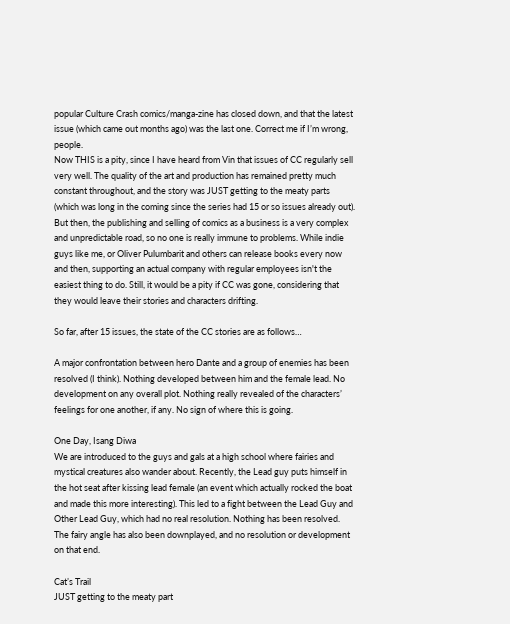popular Culture Crash comics/manga-zine has closed down, and that the latest issue (which came out months ago) was the last one. Correct me if I’m wrong, people.
Now THIS is a pity, since I have heard from Vin that issues of CC regularly sell very well. The quality of the art and production has remained pretty much constant throughout, and the story was JUST getting to the meaty parts (which was long in the coming since the series had 15 or so issues already out). But then, the publishing and selling of comics as a business is a very complex and unpredictable road, so no one is really immune to problems. While indie guys like me, or Oliver Pulumbarit and others can release books every now and then, supporting an actual company with regular employees isn't the easiest thing to do. Still, it would be a pity if CC was gone, considering that they would leave their stories and characters drifting.

So far, after 15 issues, the state of the CC stories are as follows…

A major confrontation between hero Dante and a group of enemies has been resolved (I think). Nothing developed between him and the female lead. No development on any overall plot. Nothing really revealed of the characters’ feelings for one another, if any. No sign of where this is going.

One Day, Isang Diwa
We are introduced to the guys and gals at a high school where fairies and mystical creatures also wander about. Recently, the Lead guy puts himself in the hot seat after kissing lead female (an event which actually rocked the boat and made this more interesting). This led to a fight between the Lead Guy and Other Lead Guy, which had no real resolution. Nothing has been resolved. The fairy angle has also been downplayed, and no resolution or development on that end.

Cat’s Trail
JUST getting to the meaty part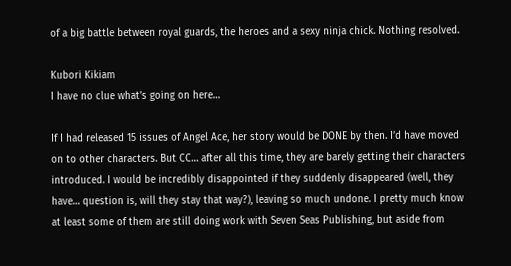of a big battle between royal guards, the heroes and a sexy ninja chick. Nothing resolved.

Kubori Kikiam
I have no clue what’s going on here…

If I had released 15 issues of Angel Ace, her story would be DONE by then. I’d have moved on to other characters. But CC… after all this time, they are barely getting their characters introduced. I would be incredibly disappointed if they suddenly disappeared (well, they have… question is, will they stay that way?), leaving so much undone. I pretty much know at least some of them are still doing work with Seven Seas Publishing, but aside from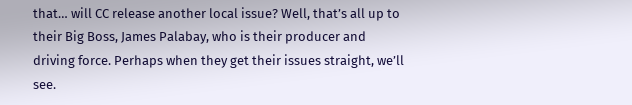that… will CC release another local issue? Well, that’s all up to their Big Boss, James Palabay, who is their producer and driving force. Perhaps when they get their issues straight, we’ll see.